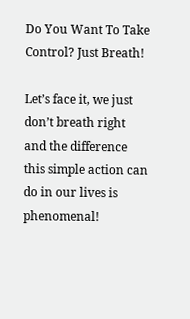Do You Want To Take Control? Just Breath!

Let’s face it, we just don’t breath right and the difference this simple action can do in our lives is phenomenal!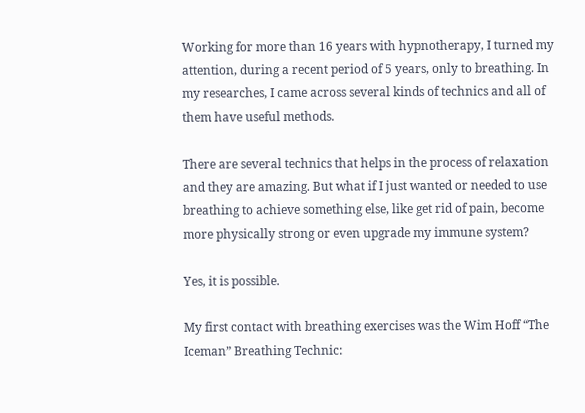Working for more than 16 years with hypnotherapy, I turned my attention, during a recent period of 5 years, only to breathing. In my researches, I came across several kinds of technics and all of them have useful methods.

There are several technics that helps in the process of relaxation and they are amazing. But what if I just wanted or needed to use breathing to achieve something else, like get rid of pain, become more physically strong or even upgrade my immune system?

Yes, it is possible.

My first contact with breathing exercises was the Wim Hoff “The Iceman” Breathing Technic: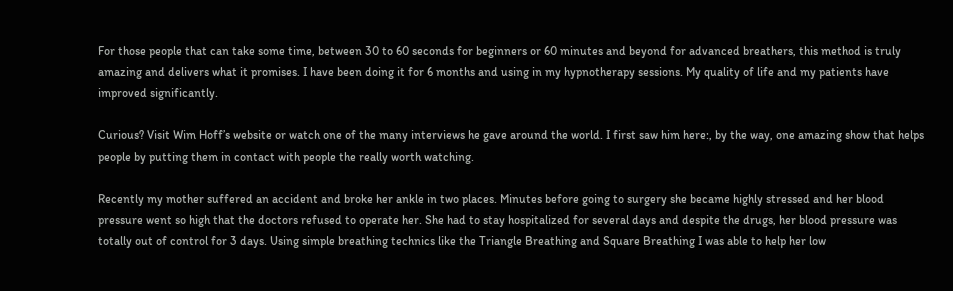For those people that can take some time, between 30 to 60 seconds for beginners or 60 minutes and beyond for advanced breathers, this method is truly amazing and delivers what it promises. I have been doing it for 6 months and using in my hypnotherapy sessions. My quality of life and my patients have improved significantly.

Curious? Visit Wim Hoff’s website or watch one of the many interviews he gave around the world. I first saw him here:, by the way, one amazing show that helps people by putting them in contact with people the really worth watching.

Recently my mother suffered an accident and broke her ankle in two places. Minutes before going to surgery she became highly stressed and her blood pressure went so high that the doctors refused to operate her. She had to stay hospitalized for several days and despite the drugs, her blood pressure was totally out of control for 3 days. Using simple breathing technics like the Triangle Breathing and Square Breathing I was able to help her low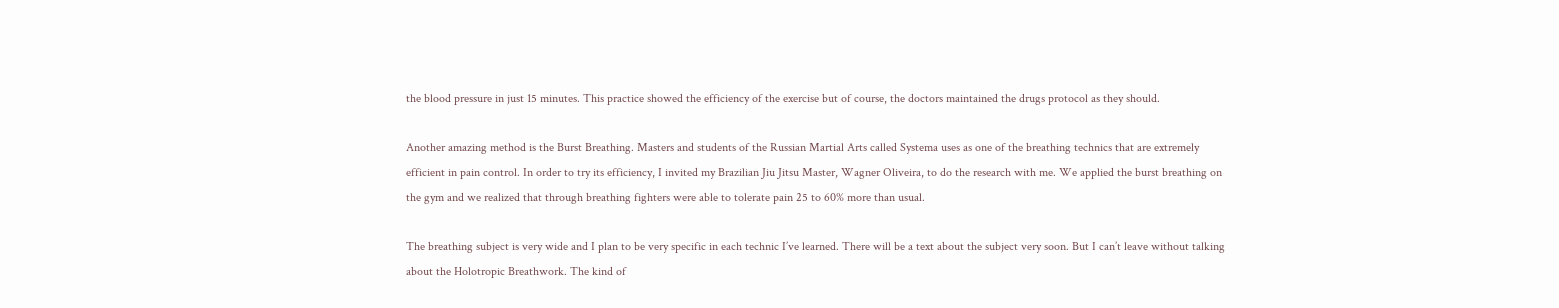the blood pressure in just 15 minutes. This practice showed the efficiency of the exercise but of course, the doctors maintained the drugs protocol as they should.

Another amazing method is the Burst Breathing. Masters and students of the Russian Martial Arts called Systema uses as one of the breathing technics that are extremely efficient in pain control. In order to try its efficiency, I invited my Brazilian Jiu Jitsu Master, Wagner Oliveira, to do the research with me. We applied the burst breathing on the gym and we realized that through breathing fighters were able to tolerate pain 25 to 60% more than usual.

The breathing subject is very wide and I plan to be very specific in each technic I’ve learned. There will be a text about the subject very soon. But I can’t leave without talking about the Holotropic Breathwork. The kind of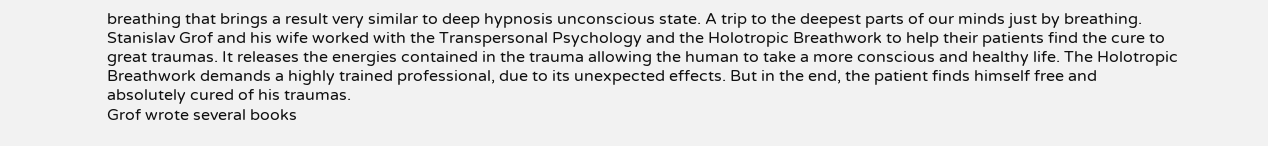breathing that brings a result very similar to deep hypnosis unconscious state. A trip to the deepest parts of our minds just by breathing. Stanislav Grof and his wife worked with the Transpersonal Psychology and the Holotropic Breathwork to help their patients find the cure to great traumas. It releases the energies contained in the trauma allowing the human to take a more conscious and healthy life. The Holotropic Breathwork demands a highly trained professional, due to its unexpected effects. But in the end, the patient finds himself free and absolutely cured of his traumas.
Grof wrote several books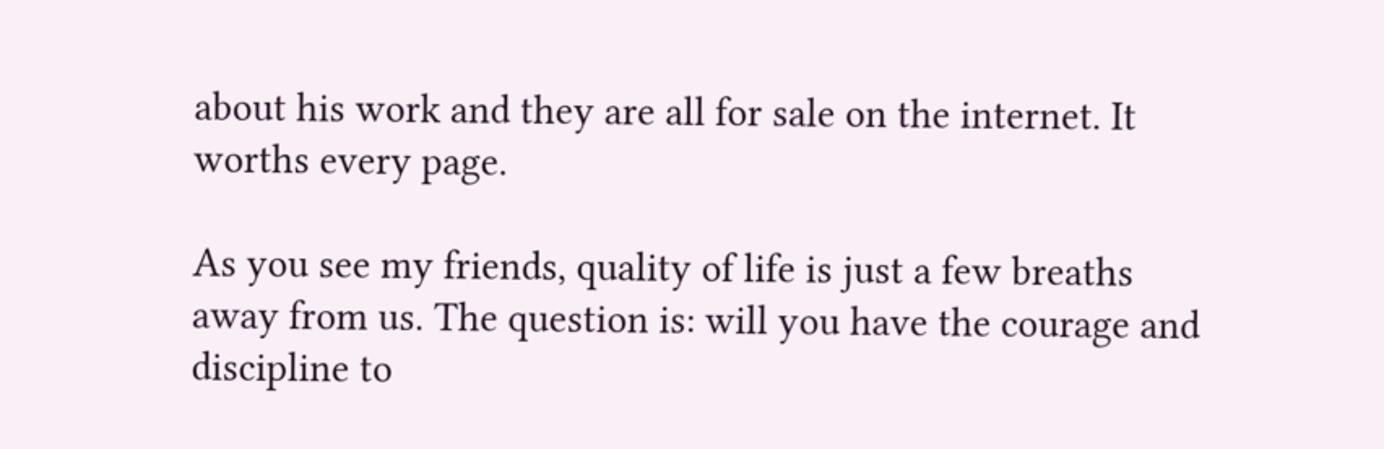about his work and they are all for sale on the internet. It worths every page.

As you see my friends, quality of life is just a few breaths away from us. The question is: will you have the courage and discipline to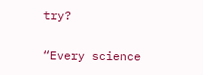try?

“Every science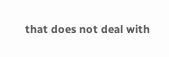that does not deal with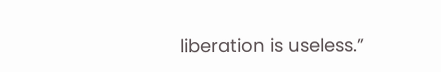liberation is useless.”